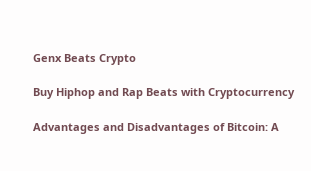Genx Beats Crypto

Buy Hiphop and Rap Beats with Cryptocurrency

Advantages and Disadvantages of Bitcoin: A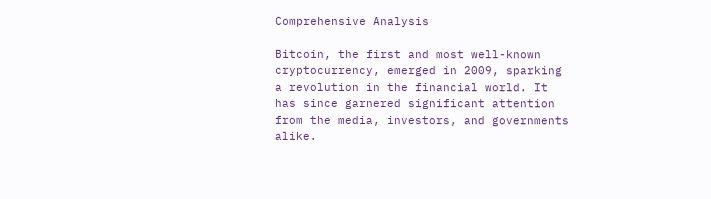Comprehensive Analysis

Bitcoin, the first and most well-known cryptocurrency, emerged in 2009, sparking a revolution in the financial world. It has since garnered significant attention from the media, investors, and governments alike.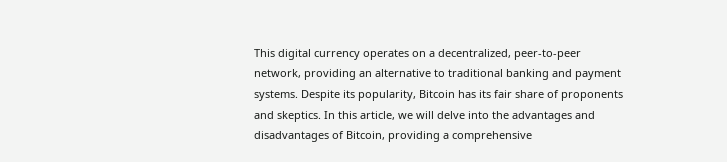This digital currency operates on a decentralized, peer-to-peer network, providing an alternative to traditional banking and payment systems. Despite its popularity, Bitcoin has its fair share of proponents and skeptics. In this article, we will delve into the advantages and disadvantages of Bitcoin, providing a comprehensive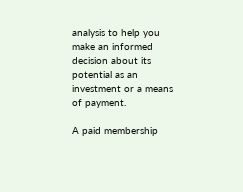analysis to help you make an informed decision about its potential as an investment or a means of payment.

A paid membership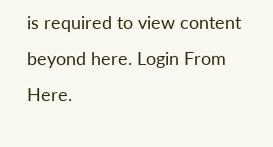is required to view content beyond here. Login From Here.